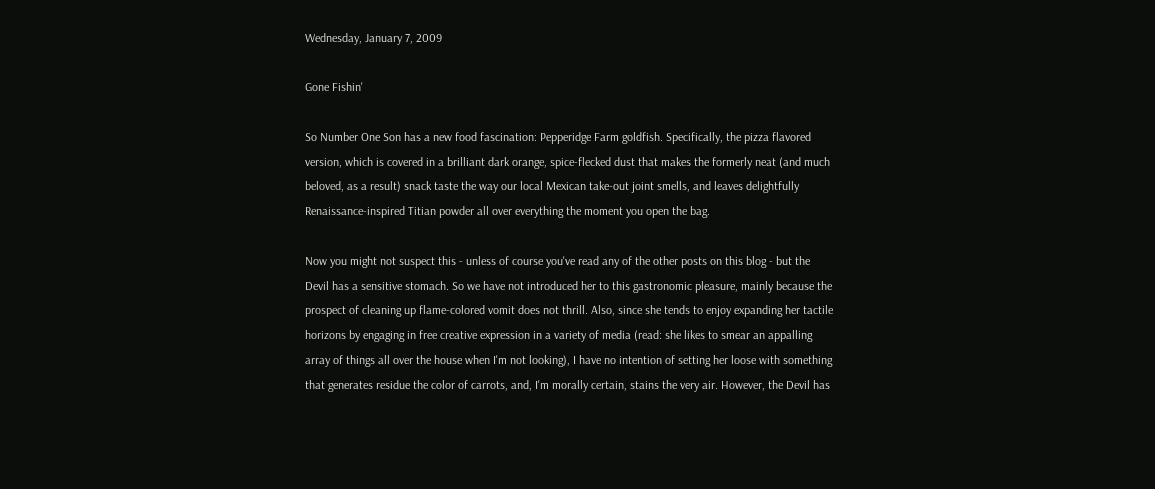Wednesday, January 7, 2009

Gone Fishin'

So Number One Son has a new food fascination: Pepperidge Farm goldfish. Specifically, the pizza flavored version, which is covered in a brilliant dark orange, spice-flecked dust that makes the formerly neat (and much beloved, as a result) snack taste the way our local Mexican take-out joint smells, and leaves delightfully Renaissance-inspired Titian powder all over everything the moment you open the bag.

Now you might not suspect this - unless of course you've read any of the other posts on this blog - but the Devil has a sensitive stomach. So we have not introduced her to this gastronomic pleasure, mainly because the prospect of cleaning up flame-colored vomit does not thrill. Also, since she tends to enjoy expanding her tactile horizons by engaging in free creative expression in a variety of media (read: she likes to smear an appalling array of things all over the house when I'm not looking), I have no intention of setting her loose with something that generates residue the color of carrots, and, I'm morally certain, stains the very air. However, the Devil has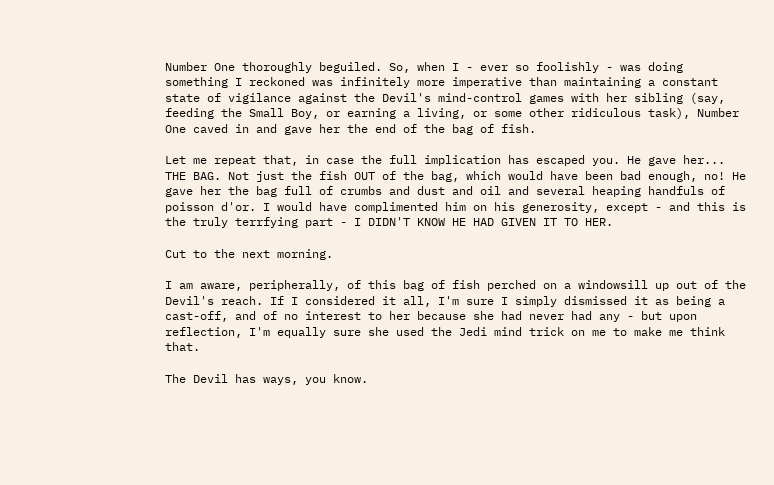Number One thoroughly beguiled. So, when I - ever so foolishly - was doing something I reckoned was infinitely more imperative than maintaining a constant state of vigilance against the Devil's mind-control games with her sibling (say, feeding the Small Boy, or earning a living, or some other ridiculous task), Number One caved in and gave her the end of the bag of fish.

Let me repeat that, in case the full implication has escaped you. He gave her... THE BAG. Not just the fish OUT of the bag, which would have been bad enough, no! He gave her the bag full of crumbs and dust and oil and several heaping handfuls of poisson d'or. I would have complimented him on his generosity, except - and this is the truly terrfying part - I DIDN'T KNOW HE HAD GIVEN IT TO HER.

Cut to the next morning.

I am aware, peripherally, of this bag of fish perched on a windowsill up out of the Devil's reach. If I considered it all, I'm sure I simply dismissed it as being a cast-off, and of no interest to her because she had never had any - but upon reflection, I'm equally sure she used the Jedi mind trick on me to make me think that.

The Devil has ways, you know.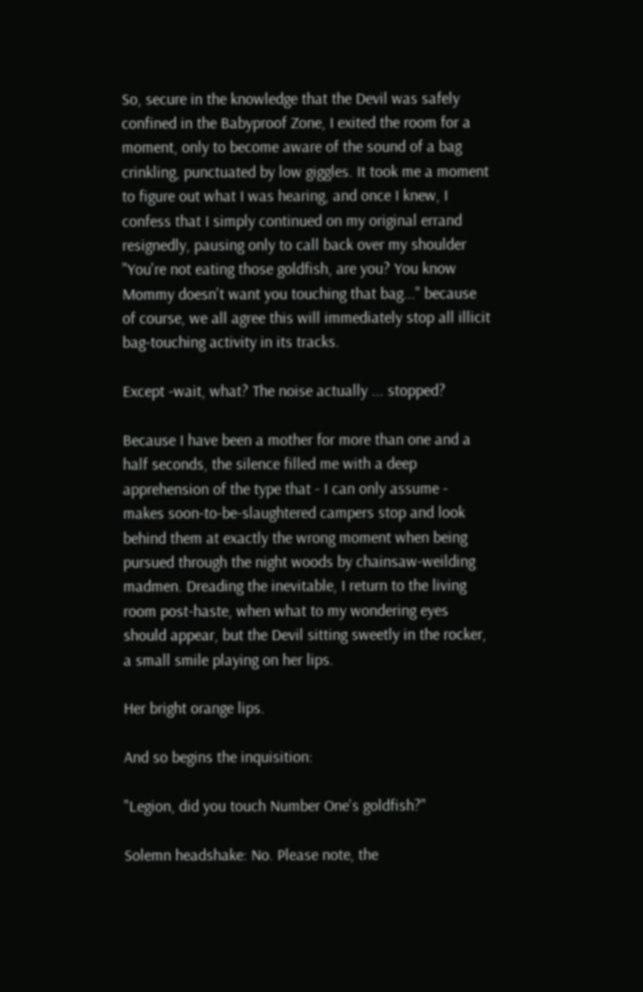So, secure in the knowledge that the Devil was safely confined in the Babyproof Zone, I exited the room for a moment, only to become aware of the sound of a bag crinkling, punctuated by low giggles. It took me a moment to figure out what I was hearing, and once I knew, I confess that I simply continued on my original errand resignedly, pausing only to call back over my shoulder "You're not eating those goldfish, are you? You know Mommy doesn't want you touching that bag..." because of course, we all agree this will immediately stop all illicit bag-touching activity in its tracks.

Except -wait, what? The noise actually ... stopped?

Because I have been a mother for more than one and a half seconds, the silence filled me with a deep apprehension of the type that - I can only assume - makes soon-to-be-slaughtered campers stop and look behind them at exactly the wrong moment when being pursued through the night woods by chainsaw-weilding madmen. Dreading the inevitable, I return to the living room post-haste, when what to my wondering eyes should appear, but the Devil sitting sweetly in the rocker, a small smile playing on her lips.

Her bright orange lips.

And so begins the inquisition:

"Legion, did you touch Number One's goldfish?"

Solemn headshake: No. Please note, the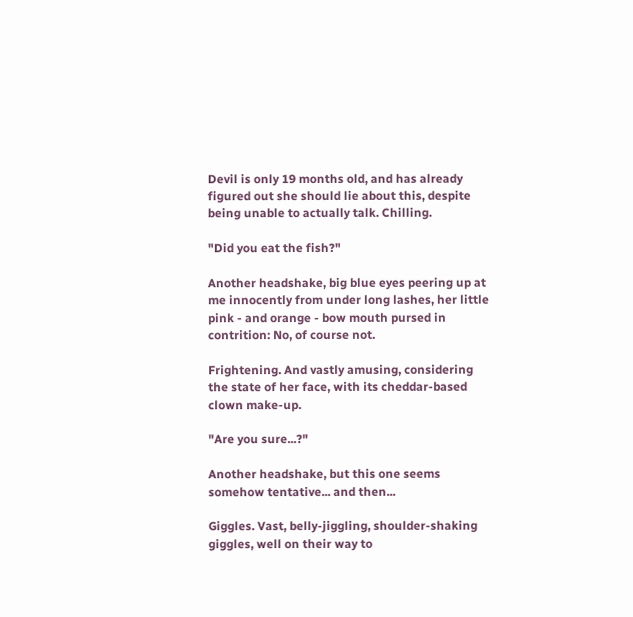Devil is only 19 months old, and has already figured out she should lie about this, despite being unable to actually talk. Chilling.

"Did you eat the fish?"

Another headshake, big blue eyes peering up at me innocently from under long lashes, her little pink - and orange - bow mouth pursed in contrition: No, of course not.

Frightening. And vastly amusing, considering the state of her face, with its cheddar-based clown make-up.

"Are you sure...?"

Another headshake, but this one seems somehow tentative... and then...

Giggles. Vast, belly-jiggling, shoulder-shaking giggles, well on their way to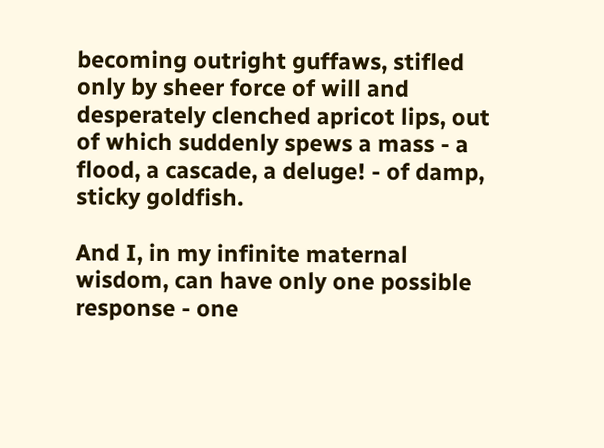becoming outright guffaws, stifled only by sheer force of will and desperately clenched apricot lips, out of which suddenly spews a mass - a flood, a cascade, a deluge! - of damp, sticky goldfish.

And I, in my infinite maternal wisdom, can have only one possible response - one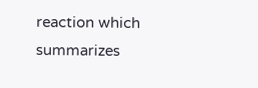reaction which summarizes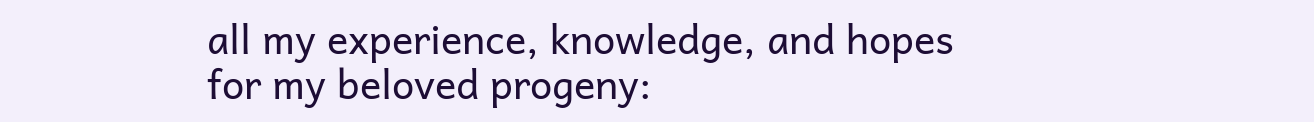all my experience, knowledge, and hopes for my beloved progeny: